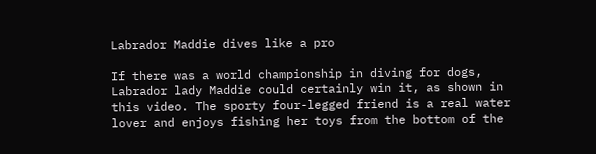Labrador Maddie dives like a pro

If there was a world championship in diving for dogs, Labrador lady Maddie could certainly win it, as shown in this video. The sporty four-legged friend is a real water lover and enjoys fishing her toys from the bottom of the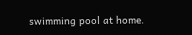swimming pool at home.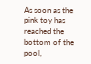As soon as the pink toy has reached the bottom of the pool,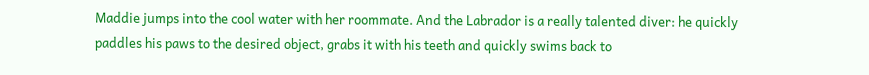Maddie jumps into the cool water with her roommate. And the Labrador is a really talented diver: he quickly paddles his paws to the desired object, grabs it with his teeth and quickly swims back to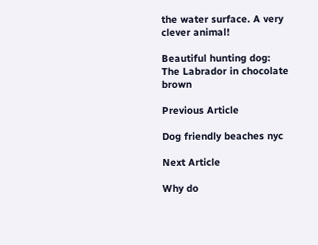the water surface. A very clever animal!

Beautiful hunting dog: The Labrador in chocolate brown

Previous Article

Dog friendly beaches nyc

Next Article

Why do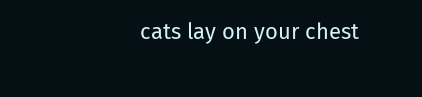cats lay on your chest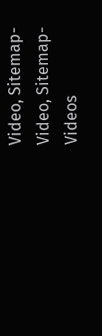Video, Sitemap-Video, Sitemap-Videos